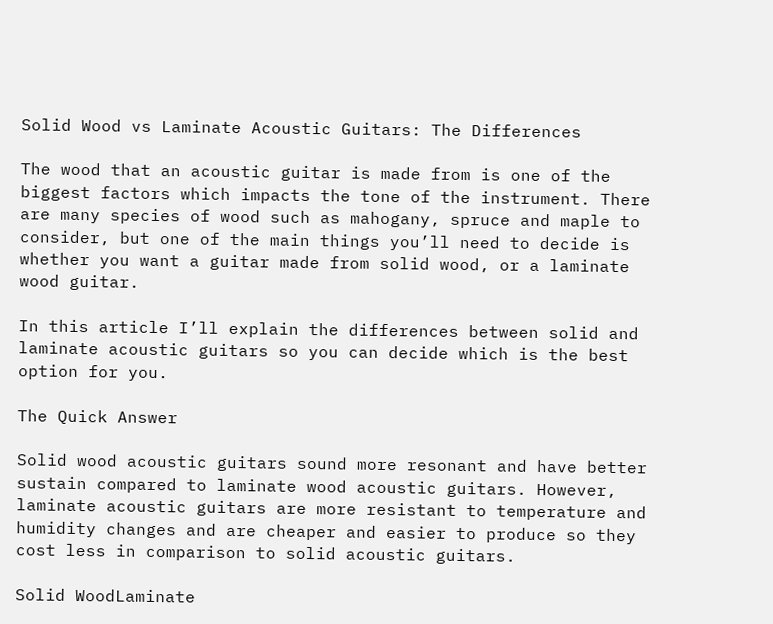Solid Wood vs Laminate Acoustic Guitars: The Differences

The wood that an acoustic guitar is made from is one of the biggest factors which impacts the tone of the instrument. There are many species of wood such as mahogany, spruce and maple to consider, but one of the main things you’ll need to decide is whether you want a guitar made from solid wood, or a laminate wood guitar.

In this article I’ll explain the differences between solid and laminate acoustic guitars so you can decide which is the best option for you.

The Quick Answer

Solid wood acoustic guitars sound more resonant and have better sustain compared to laminate wood acoustic guitars. However, laminate acoustic guitars are more resistant to temperature and humidity changes and are cheaper and easier to produce so they cost less in comparison to solid acoustic guitars.

Solid WoodLaminate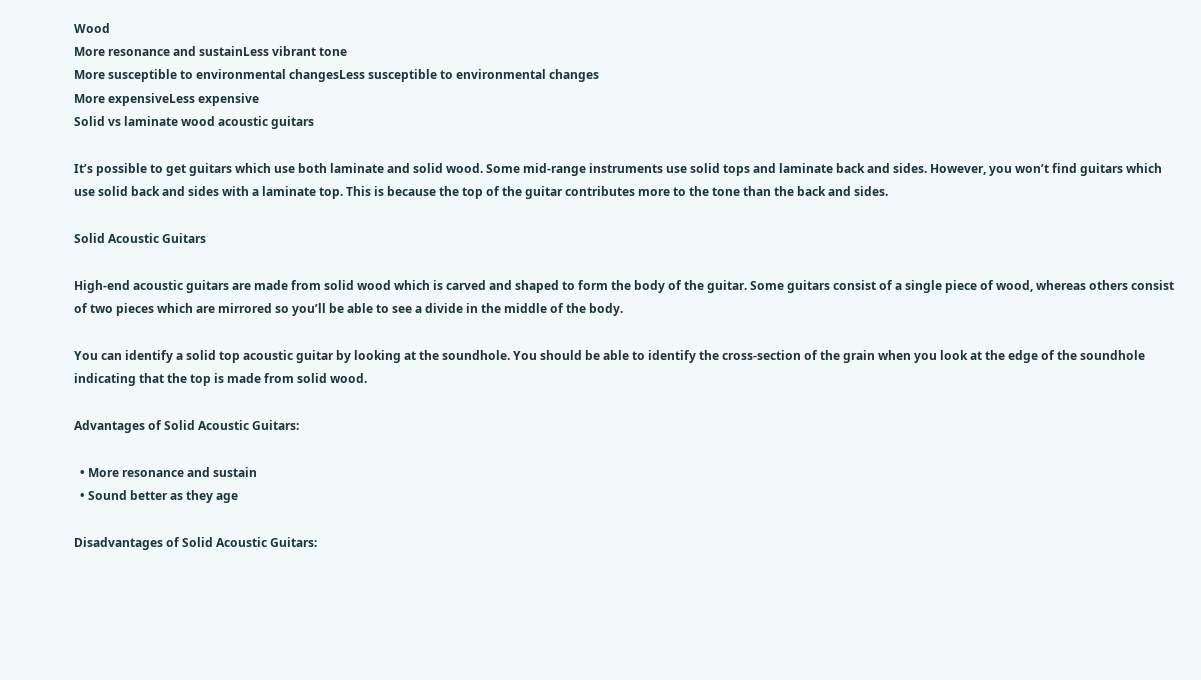Wood
More resonance and sustainLess vibrant tone
More susceptible to environmental changesLess susceptible to environmental changes
More expensiveLess expensive
Solid vs laminate wood acoustic guitars

It’s possible to get guitars which use both laminate and solid wood. Some mid-range instruments use solid tops and laminate back and sides. However, you won’t find guitars which use solid back and sides with a laminate top. This is because the top of the guitar contributes more to the tone than the back and sides.

Solid Acoustic Guitars

High-end acoustic guitars are made from solid wood which is carved and shaped to form the body of the guitar. Some guitars consist of a single piece of wood, whereas others consist of two pieces which are mirrored so you’ll be able to see a divide in the middle of the body.

You can identify a solid top acoustic guitar by looking at the soundhole. You should be able to identify the cross-section of the grain when you look at the edge of the soundhole indicating that the top is made from solid wood.

Advantages of Solid Acoustic Guitars:

  • More resonance and sustain
  • Sound better as they age

Disadvantages of Solid Acoustic Guitars: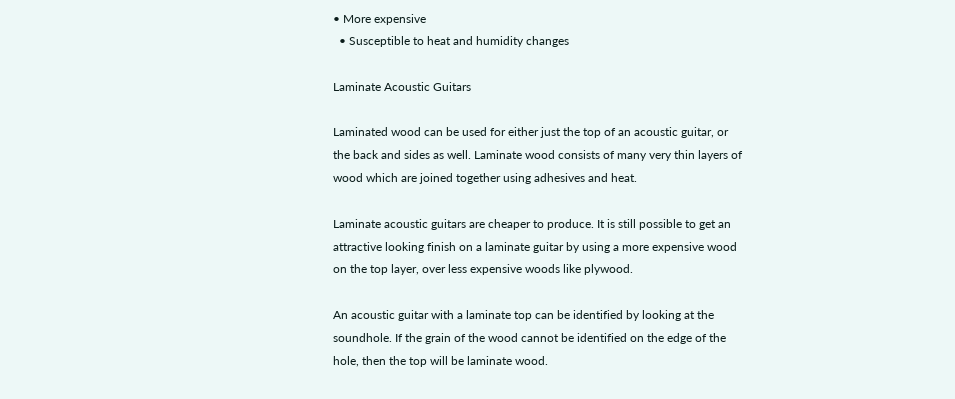• More expensive
  • Susceptible to heat and humidity changes

Laminate Acoustic Guitars

Laminated wood can be used for either just the top of an acoustic guitar, or the back and sides as well. Laminate wood consists of many very thin layers of wood which are joined together using adhesives and heat.

Laminate acoustic guitars are cheaper to produce. It is still possible to get an attractive looking finish on a laminate guitar by using a more expensive wood on the top layer, over less expensive woods like plywood.

An acoustic guitar with a laminate top can be identified by looking at the soundhole. If the grain of the wood cannot be identified on the edge of the hole, then the top will be laminate wood.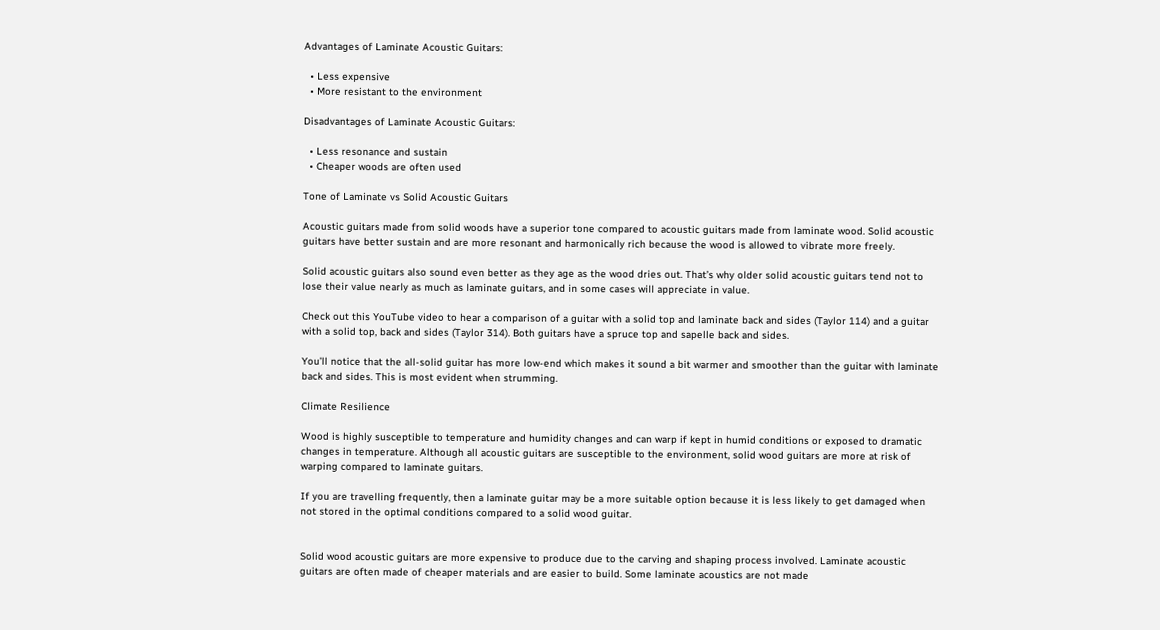Advantages of Laminate Acoustic Guitars:

  • Less expensive
  • More resistant to the environment

Disadvantages of Laminate Acoustic Guitars:

  • Less resonance and sustain
  • Cheaper woods are often used

Tone of Laminate vs Solid Acoustic Guitars

Acoustic guitars made from solid woods have a superior tone compared to acoustic guitars made from laminate wood. Solid acoustic guitars have better sustain and are more resonant and harmonically rich because the wood is allowed to vibrate more freely.

Solid acoustic guitars also sound even better as they age as the wood dries out. That’s why older solid acoustic guitars tend not to lose their value nearly as much as laminate guitars, and in some cases will appreciate in value.

Check out this YouTube video to hear a comparison of a guitar with a solid top and laminate back and sides (Taylor 114) and a guitar with a solid top, back and sides (Taylor 314). Both guitars have a spruce top and sapelle back and sides.

You’ll notice that the all-solid guitar has more low-end which makes it sound a bit warmer and smoother than the guitar with laminate back and sides. This is most evident when strumming.

Climate Resilience

Wood is highly susceptible to temperature and humidity changes and can warp if kept in humid conditions or exposed to dramatic changes in temperature. Although all acoustic guitars are susceptible to the environment, solid wood guitars are more at risk of warping compared to laminate guitars.

If you are travelling frequently, then a laminate guitar may be a more suitable option because it is less likely to get damaged when not stored in the optimal conditions compared to a solid wood guitar.


Solid wood acoustic guitars are more expensive to produce due to the carving and shaping process involved. Laminate acoustic guitars are often made of cheaper materials and are easier to build. Some laminate acoustics are not made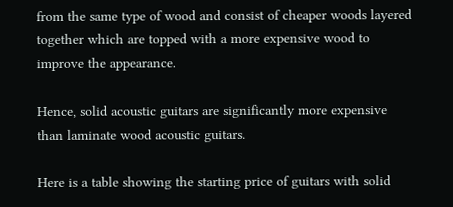from the same type of wood and consist of cheaper woods layered together which are topped with a more expensive wood to improve the appearance.

Hence, solid acoustic guitars are significantly more expensive than laminate wood acoustic guitars.

Here is a table showing the starting price of guitars with solid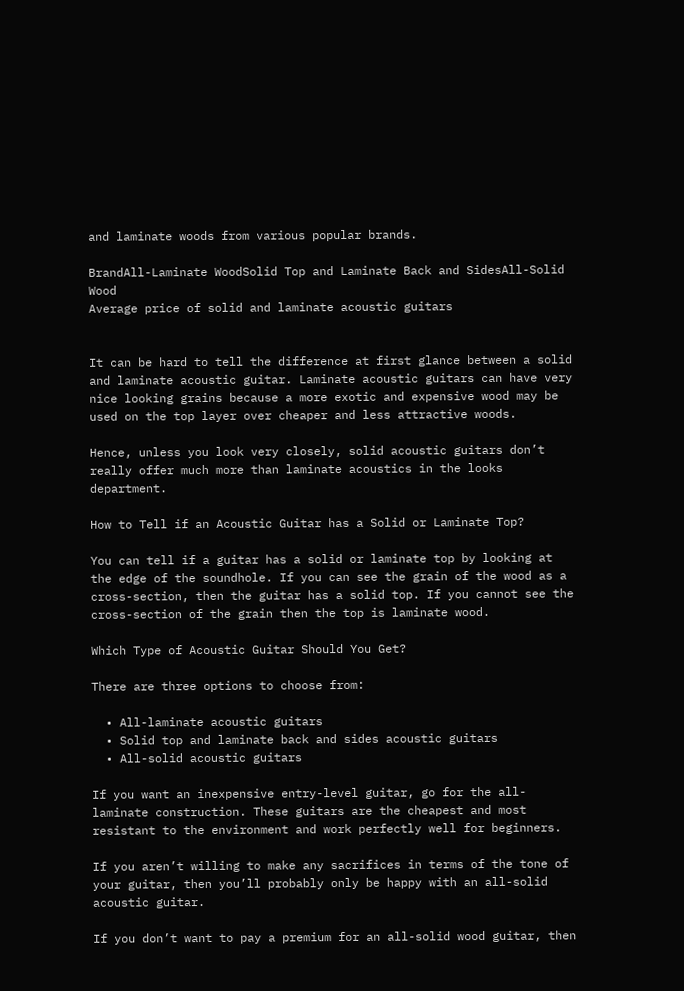and laminate woods from various popular brands.

BrandAll-Laminate WoodSolid Top and Laminate Back and SidesAll-Solid Wood
Average price of solid and laminate acoustic guitars


It can be hard to tell the difference at first glance between a solid and laminate acoustic guitar. Laminate acoustic guitars can have very nice looking grains because a more exotic and expensive wood may be used on the top layer over cheaper and less attractive woods.

Hence, unless you look very closely, solid acoustic guitars don’t really offer much more than laminate acoustics in the looks department.

How to Tell if an Acoustic Guitar has a Solid or Laminate Top?

You can tell if a guitar has a solid or laminate top by looking at the edge of the soundhole. If you can see the grain of the wood as a cross-section, then the guitar has a solid top. If you cannot see the cross-section of the grain then the top is laminate wood.

Which Type of Acoustic Guitar Should You Get?

There are three options to choose from:

  • All-laminate acoustic guitars
  • Solid top and laminate back and sides acoustic guitars
  • All-solid acoustic guitars

If you want an inexpensive entry-level guitar, go for the all-laminate construction. These guitars are the cheapest and most resistant to the environment and work perfectly well for beginners.

If you aren’t willing to make any sacrifices in terms of the tone of your guitar, then you’ll probably only be happy with an all-solid acoustic guitar.

If you don’t want to pay a premium for an all-solid wood guitar, then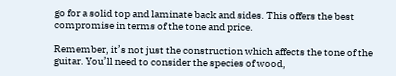go for a solid top and laminate back and sides. This offers the best compromise in terms of the tone and price.

Remember, it’s not just the construction which affects the tone of the guitar. You’ll need to consider the species of wood,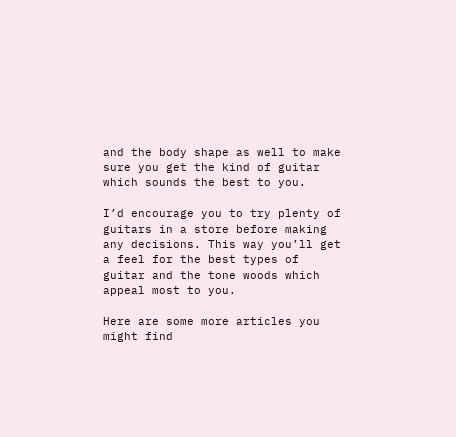and the body shape as well to make sure you get the kind of guitar which sounds the best to you.

I’d encourage you to try plenty of guitars in a store before making any decisions. This way you’ll get a feel for the best types of guitar and the tone woods which appeal most to you.

Here are some more articles you might find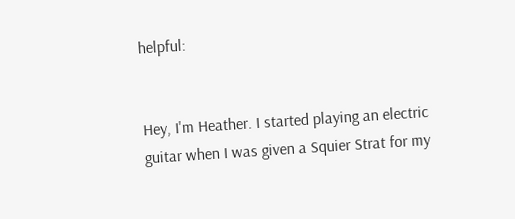helpful:


Hey, I'm Heather. I started playing an electric guitar when I was given a Squier Strat for my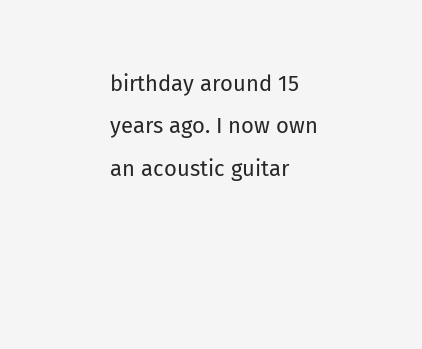birthday around 15 years ago. I now own an acoustic guitar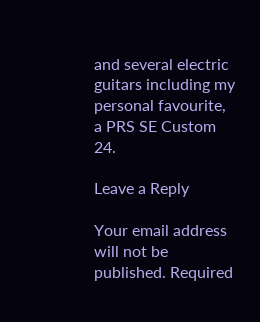and several electric guitars including my personal favourite, a PRS SE Custom 24.

Leave a Reply

Your email address will not be published. Required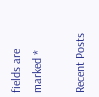fields are marked *

Recent Posts